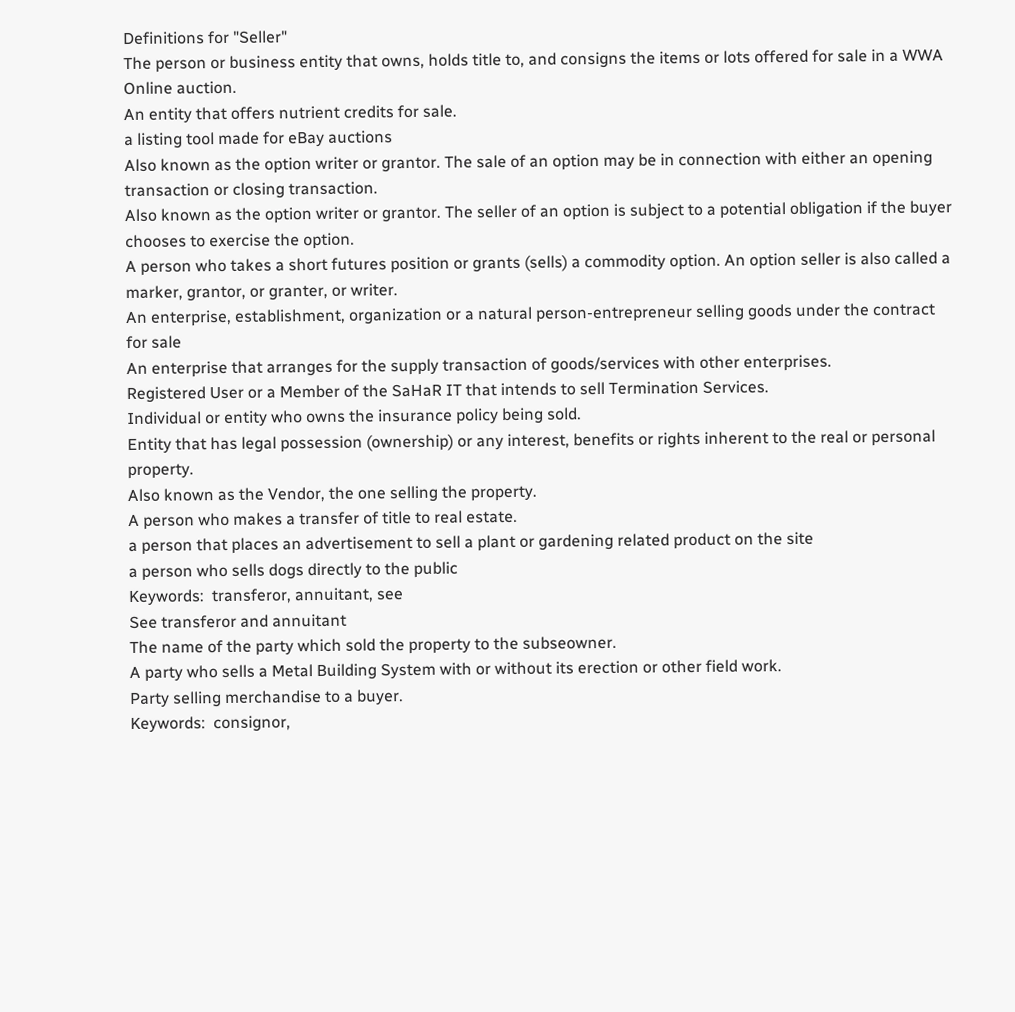Definitions for "Seller"
The person or business entity that owns, holds title to, and consigns the items or lots offered for sale in a WWA Online auction.
An entity that offers nutrient credits for sale.
a listing tool made for eBay auctions
Also known as the option writer or grantor. The sale of an option may be in connection with either an opening transaction or closing transaction.
Also known as the option writer or grantor. The seller of an option is subject to a potential obligation if the buyer chooses to exercise the option.
A person who takes a short futures position or grants (sells) a commodity option. An option seller is also called a marker, grantor, or granter, or writer.
An enterprise, establishment, organization or a natural person-entrepreneur selling goods under the contract for sale
An enterprise that arranges for the supply transaction of goods/services with other enterprises.
Registered User or a Member of the SaHaR IT that intends to sell Termination Services.
Individual or entity who owns the insurance policy being sold.
Entity that has legal possession (ownership) or any interest, benefits or rights inherent to the real or personal property.
Also known as the Vendor, the one selling the property.
A person who makes a transfer of title to real estate.
a person that places an advertisement to sell a plant or gardening related product on the site
a person who sells dogs directly to the public
Keywords:  transferor, annuitant, see
See transferor and annuitant
The name of the party which sold the property to the subseowner.
A party who sells a Metal Building System with or without its erection or other field work.
Party selling merchandise to a buyer.
Keywords:  consignor,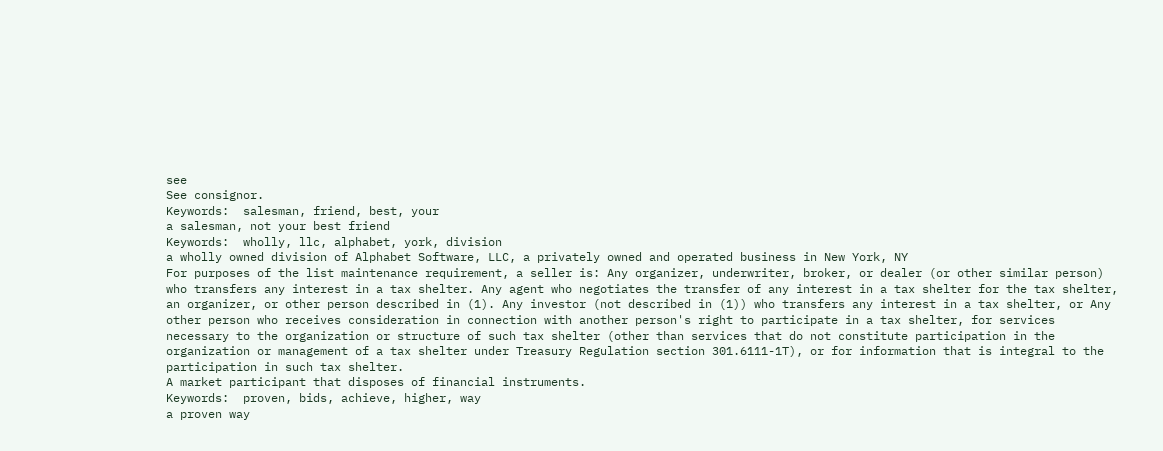see
See consignor.
Keywords:  salesman, friend, best, your
a salesman, not your best friend
Keywords:  wholly, llc, alphabet, york, division
a wholly owned division of Alphabet Software, LLC, a privately owned and operated business in New York, NY
For purposes of the list maintenance requirement, a seller is: Any organizer, underwriter, broker, or dealer (or other similar person) who transfers any interest in a tax shelter. Any agent who negotiates the transfer of any interest in a tax shelter for the tax shelter, an organizer, or other person described in (1). Any investor (not described in (1)) who transfers any interest in a tax shelter, or Any other person who receives consideration in connection with another person's right to participate in a tax shelter, for services necessary to the organization or structure of such tax shelter (other than services that do not constitute participation in the organization or management of a tax shelter under Treasury Regulation section 301.6111-1T), or for information that is integral to the participation in such tax shelter.
A market participant that disposes of financial instruments.
Keywords:  proven, bids, achieve, higher, way
a proven way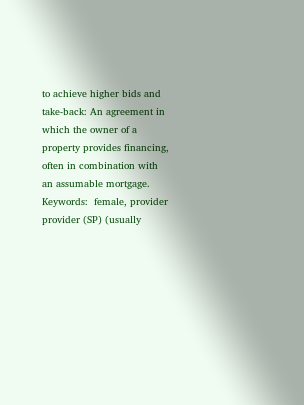to achieve higher bids and
take-back: An agreement in which the owner of a property provides financing, often in combination with an assumable mortgage.
Keywords:  female, provider
provider (SP) (usually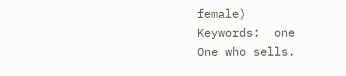female)
Keywords:  one
One who sells.